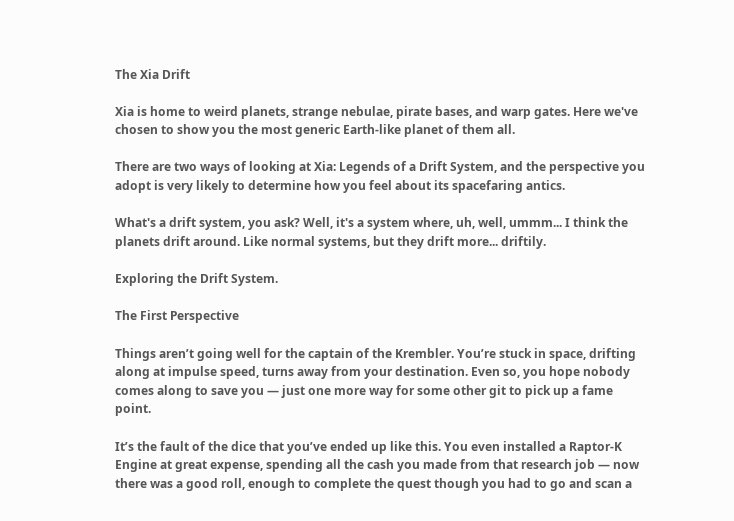The Xia Drift

Xia is home to weird planets, strange nebulae, pirate bases, and warp gates. Here we've chosen to show you the most generic Earth-like planet of them all.

There are two ways of looking at Xia: Legends of a Drift System, and the perspective you adopt is very likely to determine how you feel about its spacefaring antics.

What's a drift system, you ask? Well, it's a system where, uh, well, ummm... I think the planets drift around. Like normal systems, but they drift more... driftily.

Exploring the Drift System.

The First Perspective

Things aren’t going well for the captain of the Krembler. You’re stuck in space, drifting along at impulse speed, turns away from your destination. Even so, you hope nobody comes along to save you — just one more way for some other git to pick up a fame point.

It’s the fault of the dice that you’ve ended up like this. You even installed a Raptor-K Engine at great expense, spending all the cash you made from that research job — now there was a good roll, enough to complete the quest though you had to go and scan a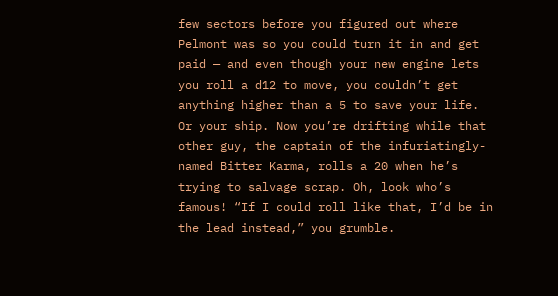few sectors before you figured out where Pelmont was so you could turn it in and get paid — and even though your new engine lets you roll a d12 to move, you couldn’t get anything higher than a 5 to save your life. Or your ship. Now you’re drifting while that other guy, the captain of the infuriatingly-named Bitter Karma, rolls a 20 when he’s trying to salvage scrap. Oh, look who’s famous! “If I could roll like that, I’d be in the lead instead,” you grumble.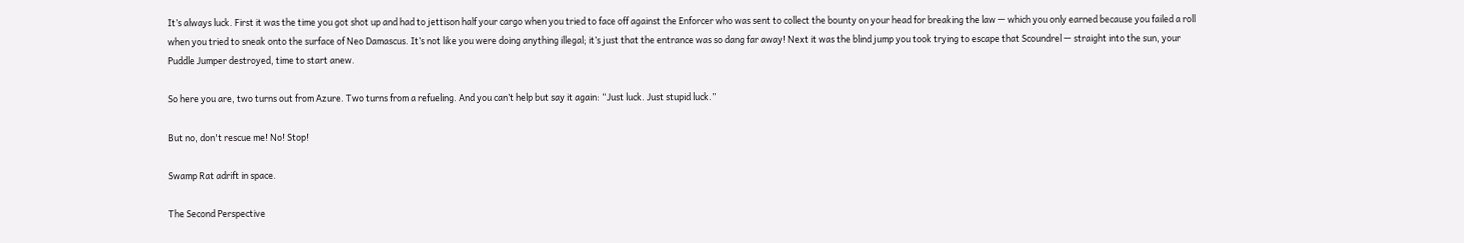It’s always luck. First it was the time you got shot up and had to jettison half your cargo when you tried to face off against the Enforcer who was sent to collect the bounty on your head for breaking the law — which you only earned because you failed a roll when you tried to sneak onto the surface of Neo Damascus. It’s not like you were doing anything illegal; it’s just that the entrance was so dang far away! Next it was the blind jump you took trying to escape that Scoundrel — straight into the sun, your Puddle Jumper destroyed, time to start anew.

So here you are, two turns out from Azure. Two turns from a refueling. And you can’t help but say it again: “Just luck. Just stupid luck.”

But no, don't rescue me! No! Stop!

Swamp Rat adrift in space.

The Second Perspective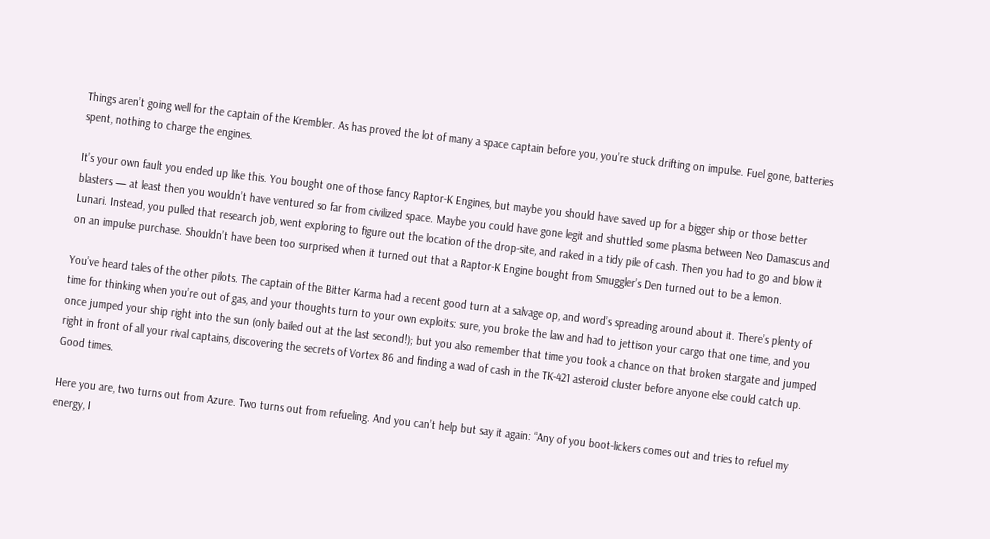Things aren’t going well for the captain of the Krembler. As has proved the lot of many a space captain before you, you’re stuck drifting on impulse. Fuel gone, batteries spent, nothing to charge the engines.

It’s your own fault you ended up like this. You bought one of those fancy Raptor-K Engines, but maybe you should have saved up for a bigger ship or those better blasters — at least then you wouldn’t have ventured so far from civilized space. Maybe you could have gone legit and shuttled some plasma between Neo Damascus and Lunari. Instead, you pulled that research job, went exploring to figure out the location of the drop-site, and raked in a tidy pile of cash. Then you had to go and blow it on an impulse purchase. Shouldn’t have been too surprised when it turned out that a Raptor-K Engine bought from Smuggler’s Den turned out to be a lemon.

You’ve heard tales of the other pilots. The captain of the Bitter Karma had a recent good turn at a salvage op, and word’s spreading around about it. There’s plenty of time for thinking when you’re out of gas, and your thoughts turn to your own exploits: sure, you broke the law and had to jettison your cargo that one time, and you once jumped your ship right into the sun (only bailed out at the last second!); but you also remember that time you took a chance on that broken stargate and jumped right in front of all your rival captains, discovering the secrets of Vortex 86 and finding a wad of cash in the TK-421 asteroid cluster before anyone else could catch up. Good times.

Here you are, two turns out from Azure. Two turns out from refueling. And you can’t help but say it again: “Any of you boot-lickers comes out and tries to refuel my energy, I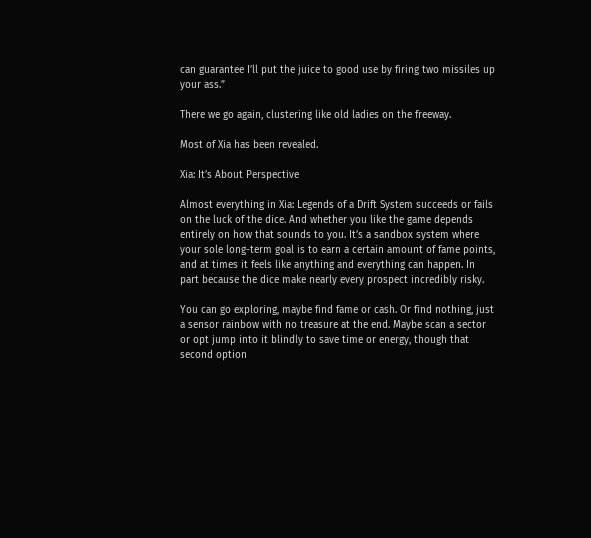can guarantee I’ll put the juice to good use by firing two missiles up your ass.”

There we go again, clustering like old ladies on the freeway.

Most of Xia has been revealed.

Xia: It’s About Perspective

Almost everything in Xia: Legends of a Drift System succeeds or fails on the luck of the dice. And whether you like the game depends entirely on how that sounds to you. It’s a sandbox system where your sole long-term goal is to earn a certain amount of fame points, and at times it feels like anything and everything can happen. In part because the dice make nearly every prospect incredibly risky.

You can go exploring, maybe find fame or cash. Or find nothing, just a sensor rainbow with no treasure at the end. Maybe scan a sector or opt jump into it blindly to save time or energy, though that second option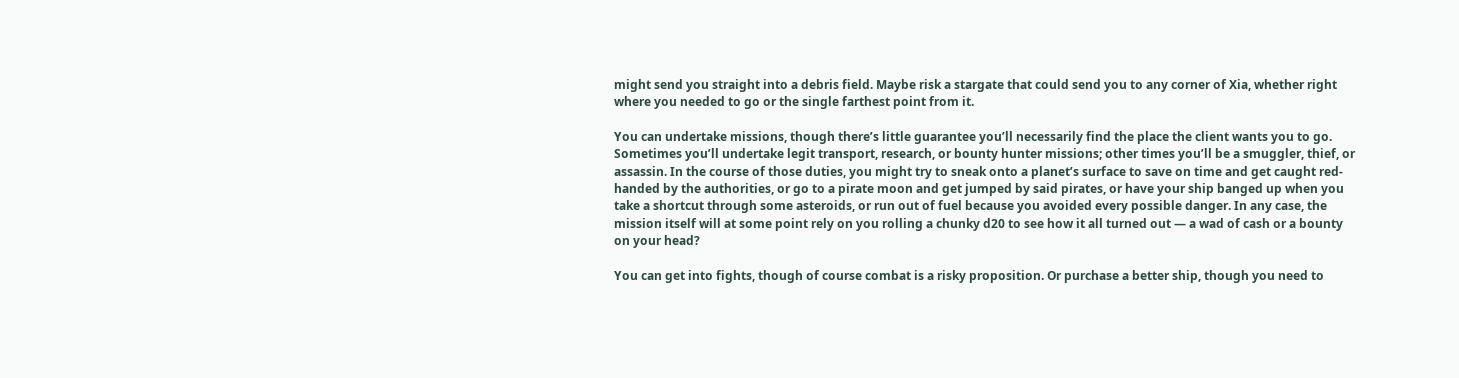might send you straight into a debris field. Maybe risk a stargate that could send you to any corner of Xia, whether right where you needed to go or the single farthest point from it.

You can undertake missions, though there’s little guarantee you’ll necessarily find the place the client wants you to go. Sometimes you’ll undertake legit transport, research, or bounty hunter missions; other times you’ll be a smuggler, thief, or assassin. In the course of those duties, you might try to sneak onto a planet’s surface to save on time and get caught red-handed by the authorities, or go to a pirate moon and get jumped by said pirates, or have your ship banged up when you take a shortcut through some asteroids, or run out of fuel because you avoided every possible danger. In any case, the mission itself will at some point rely on you rolling a chunky d20 to see how it all turned out — a wad of cash or a bounty on your head?

You can get into fights, though of course combat is a risky proposition. Or purchase a better ship, though you need to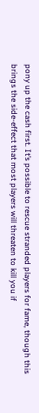pony up the cash first. It’s possible to rescue stranded players for fame, though this brings the side-effect that most players will threaten to kill you if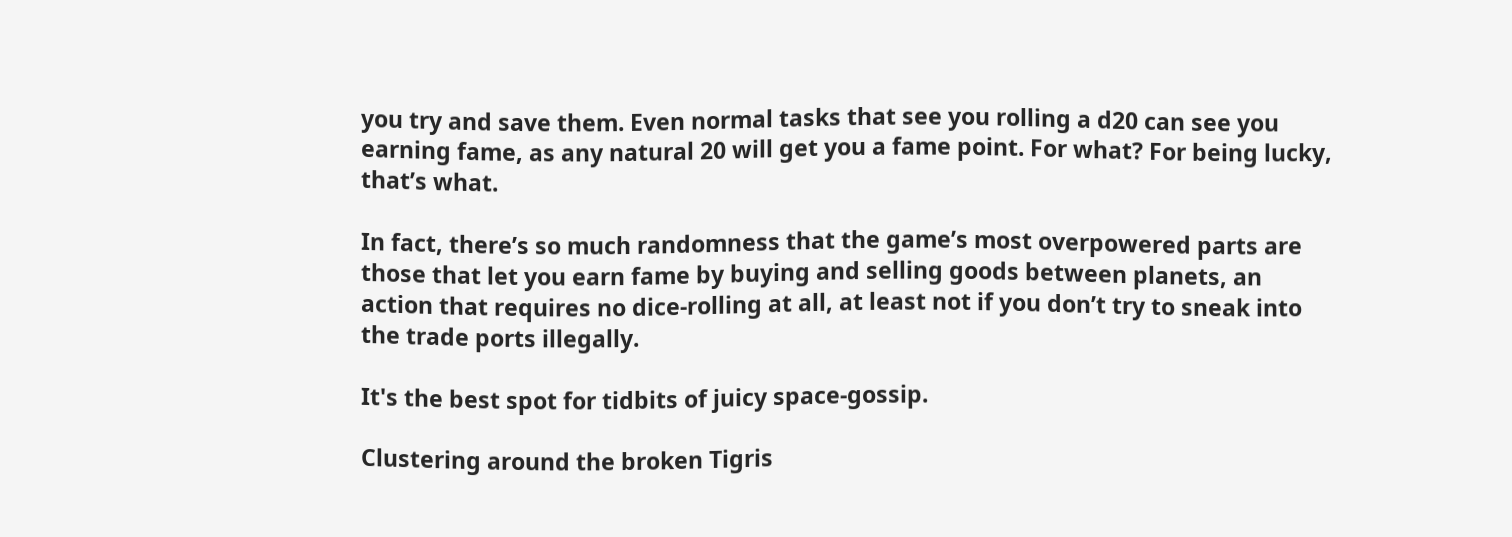you try and save them. Even normal tasks that see you rolling a d20 can see you earning fame, as any natural 20 will get you a fame point. For what? For being lucky, that’s what.

In fact, there’s so much randomness that the game’s most overpowered parts are those that let you earn fame by buying and selling goods between planets, an action that requires no dice-rolling at all, at least not if you don’t try to sneak into the trade ports illegally.

It's the best spot for tidbits of juicy space-gossip.

Clustering around the broken Tigris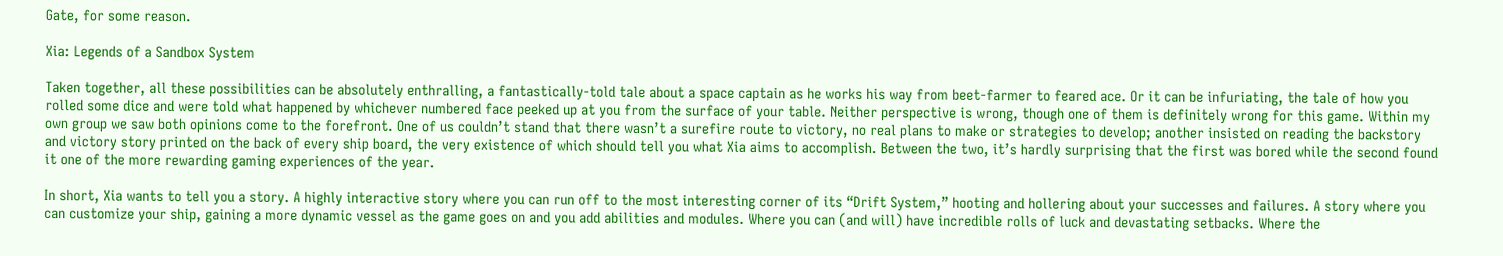Gate, for some reason.

Xia: Legends of a Sandbox System

Taken together, all these possibilities can be absolutely enthralling, a fantastically-told tale about a space captain as he works his way from beet-farmer to feared ace. Or it can be infuriating, the tale of how you rolled some dice and were told what happened by whichever numbered face peeked up at you from the surface of your table. Neither perspective is wrong, though one of them is definitely wrong for this game. Within my own group we saw both opinions come to the forefront. One of us couldn’t stand that there wasn’t a surefire route to victory, no real plans to make or strategies to develop; another insisted on reading the backstory and victory story printed on the back of every ship board, the very existence of which should tell you what Xia aims to accomplish. Between the two, it’s hardly surprising that the first was bored while the second found it one of the more rewarding gaming experiences of the year.

In short, Xia wants to tell you a story. A highly interactive story where you can run off to the most interesting corner of its “Drift System,” hooting and hollering about your successes and failures. A story where you can customize your ship, gaining a more dynamic vessel as the game goes on and you add abilities and modules. Where you can (and will) have incredible rolls of luck and devastating setbacks. Where the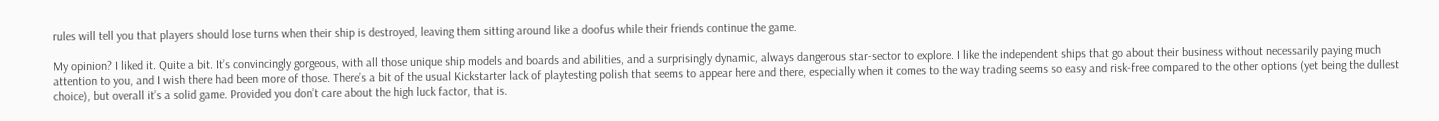rules will tell you that players should lose turns when their ship is destroyed, leaving them sitting around like a doofus while their friends continue the game.

My opinion? I liked it. Quite a bit. It’s convincingly gorgeous, with all those unique ship models and boards and abilities, and a surprisingly dynamic, always dangerous star-sector to explore. I like the independent ships that go about their business without necessarily paying much attention to you, and I wish there had been more of those. There’s a bit of the usual Kickstarter lack of playtesting polish that seems to appear here and there, especially when it comes to the way trading seems so easy and risk-free compared to the other options (yet being the dullest choice), but overall it’s a solid game. Provided you don’t care about the high luck factor, that is.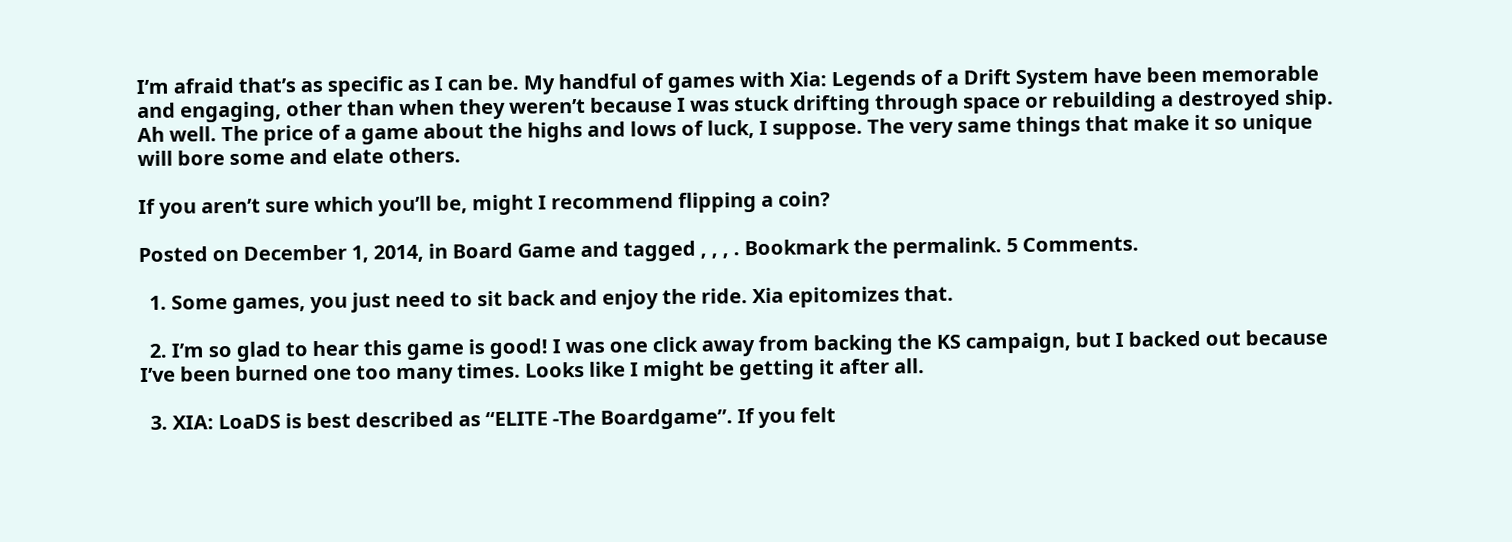I’m afraid that’s as specific as I can be. My handful of games with Xia: Legends of a Drift System have been memorable and engaging, other than when they weren’t because I was stuck drifting through space or rebuilding a destroyed ship. Ah well. The price of a game about the highs and lows of luck, I suppose. The very same things that make it so unique will bore some and elate others.

If you aren’t sure which you’ll be, might I recommend flipping a coin?

Posted on December 1, 2014, in Board Game and tagged , , , . Bookmark the permalink. 5 Comments.

  1. Some games, you just need to sit back and enjoy the ride. Xia epitomizes that.

  2. I’m so glad to hear this game is good! I was one click away from backing the KS campaign, but I backed out because I’ve been burned one too many times. Looks like I might be getting it after all.

  3. XIA: LoaDS is best described as “ELITE -The Boardgame”. If you felt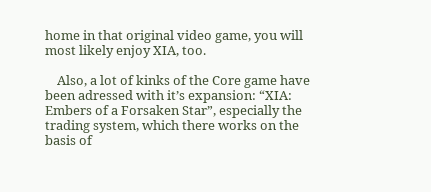home in that original video game, you will most likely enjoy XIA, too.

    Also, a lot of kinks of the Core game have been adressed with it’s expansion: “XIA: Embers of a Forsaken Star”, especially the trading system, which there works on the basis of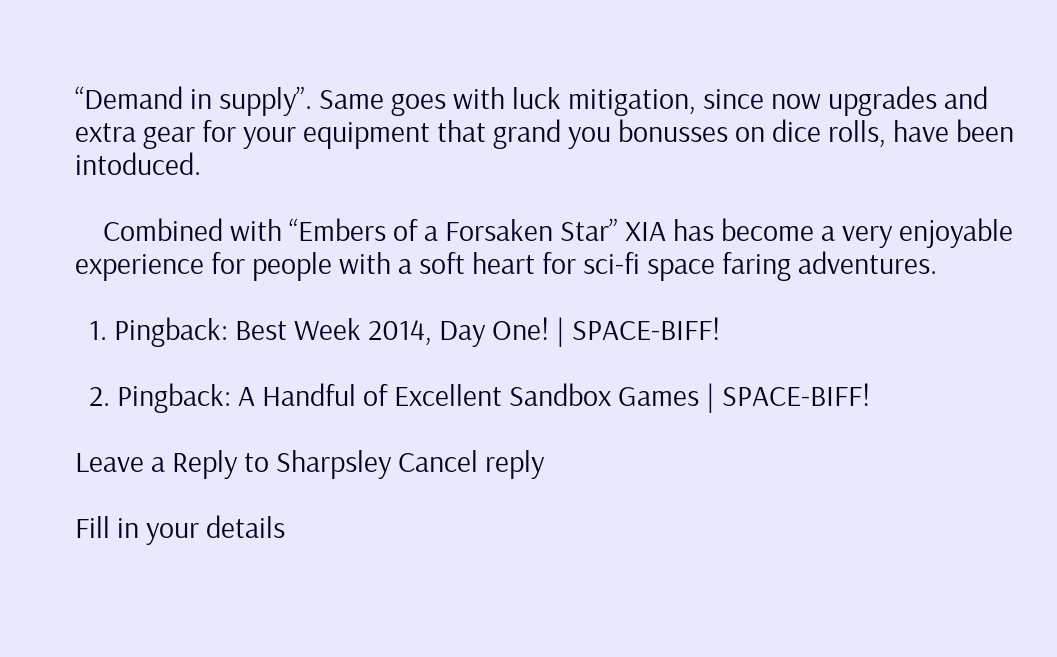“Demand in supply”. Same goes with luck mitigation, since now upgrades and extra gear for your equipment that grand you bonusses on dice rolls, have been intoduced.

    Combined with “Embers of a Forsaken Star” XIA has become a very enjoyable experience for people with a soft heart for sci-fi space faring adventures.

  1. Pingback: Best Week 2014, Day One! | SPACE-BIFF!

  2. Pingback: A Handful of Excellent Sandbox Games | SPACE-BIFF!

Leave a Reply to Sharpsley Cancel reply

Fill in your details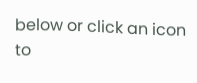below or click an icon to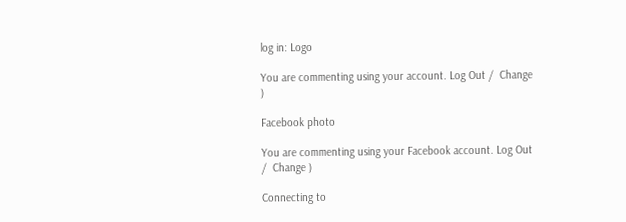log in: Logo

You are commenting using your account. Log Out /  Change )

Facebook photo

You are commenting using your Facebook account. Log Out /  Change )

Connecting to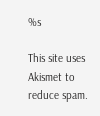%s

This site uses Akismet to reduce spam.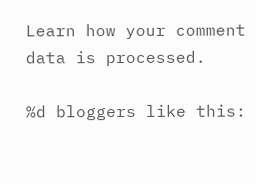Learn how your comment data is processed.

%d bloggers like this: